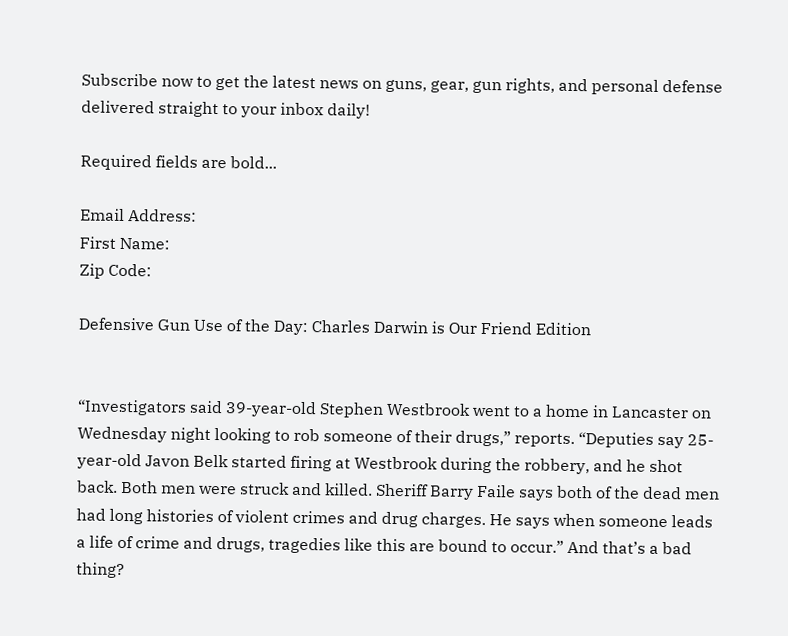Subscribe now to get the latest news on guns, gear, gun rights, and personal defense delivered straight to your inbox daily!

Required fields are bold...

Email Address:
First Name:
Zip Code:

Defensive Gun Use of the Day: Charles Darwin is Our Friend Edition


“Investigators said 39-year-old Stephen Westbrook went to a home in Lancaster on Wednesday night looking to rob someone of their drugs,” reports. “Deputies say 25-year-old Javon Belk started firing at Westbrook during the robbery, and he shot back. Both men were struck and killed. Sheriff Barry Faile says both of the dead men had long histories of violent crimes and drug charges. He says when someone leads a life of crime and drugs, tragedies like this are bound to occur.” And that’s a bad thing?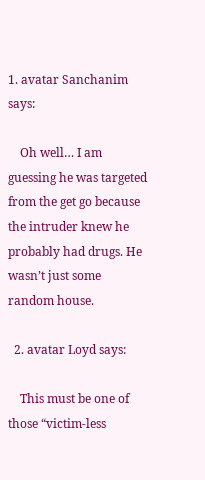1. avatar Sanchanim says:

    Oh well… I am guessing he was targeted from the get go because the intruder knew he probably had drugs. He wasn’t just some random house.

  2. avatar Loyd says:

    This must be one of those “victim-less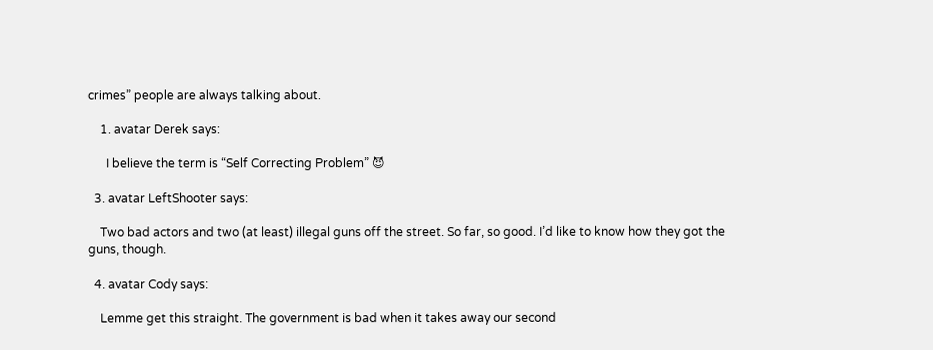crimes” people are always talking about.

    1. avatar Derek says:

      I believe the term is “Self Correcting Problem” 😈

  3. avatar LeftShooter says:

    Two bad actors and two (at least) illegal guns off the street. So far, so good. I’d like to know how they got the guns, though.

  4. avatar Cody says:

    Lemme get this straight. The government is bad when it takes away our second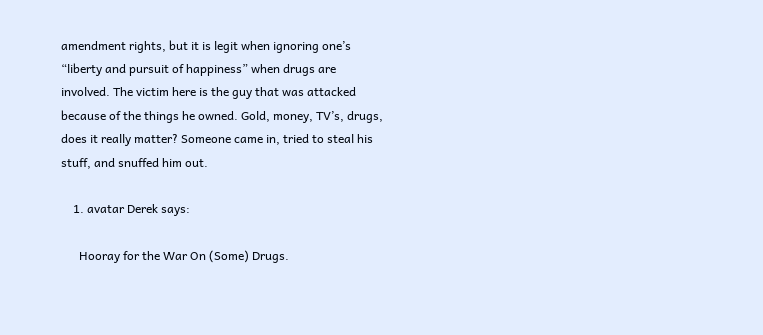amendment rights, but it is legit when ignoring one’s “liberty and pursuit of happiness” when drugs are involved. The victim here is the guy that was attacked because of the things he owned. Gold, money, TV’s, drugs, does it really matter? Someone came in, tried to steal his stuff, and snuffed him out.

    1. avatar Derek says:

      Hooray for the War On (Some) Drugs.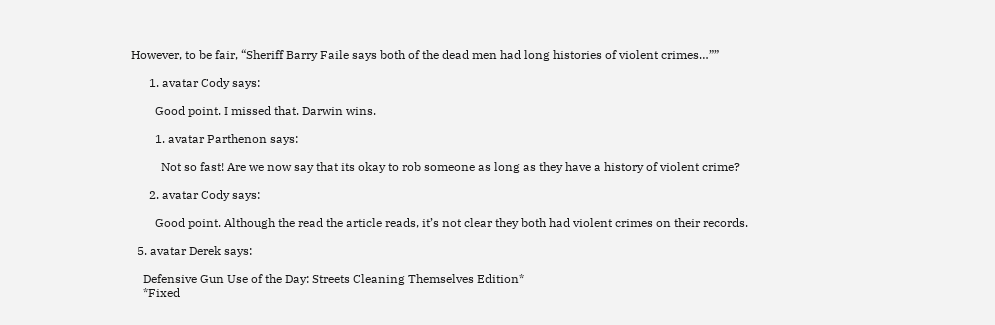However, to be fair, “Sheriff Barry Faile says both of the dead men had long histories of violent crimes…””

      1. avatar Cody says:

        Good point. I missed that. Darwin wins.

        1. avatar Parthenon says:

          Not so fast! Are we now say that its okay to rob someone as long as they have a history of violent crime?

      2. avatar Cody says:

        Good point. Although the read the article reads, it’s not clear they both had violent crimes on their records.

  5. avatar Derek says:

    Defensive Gun Use of the Day: Streets Cleaning Themselves Edition*
    *Fixed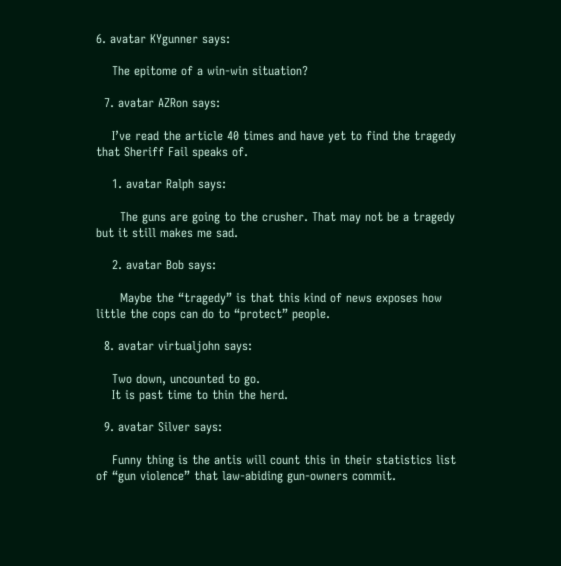6. avatar KYgunner says:

    The epitome of a win-win situation?

  7. avatar AZRon says:

    I’ve read the article 40 times and have yet to find the tragedy that Sheriff Fail speaks of.

    1. avatar Ralph says:

      The guns are going to the crusher. That may not be a tragedy but it still makes me sad.

    2. avatar Bob says:

      Maybe the “tragedy” is that this kind of news exposes how little the cops can do to “protect” people.

  8. avatar virtualjohn says:

    Two down, uncounted to go.
    It is past time to thin the herd.

  9. avatar Silver says:

    Funny thing is the antis will count this in their statistics list of “gun violence” that law-abiding gun-owners commit.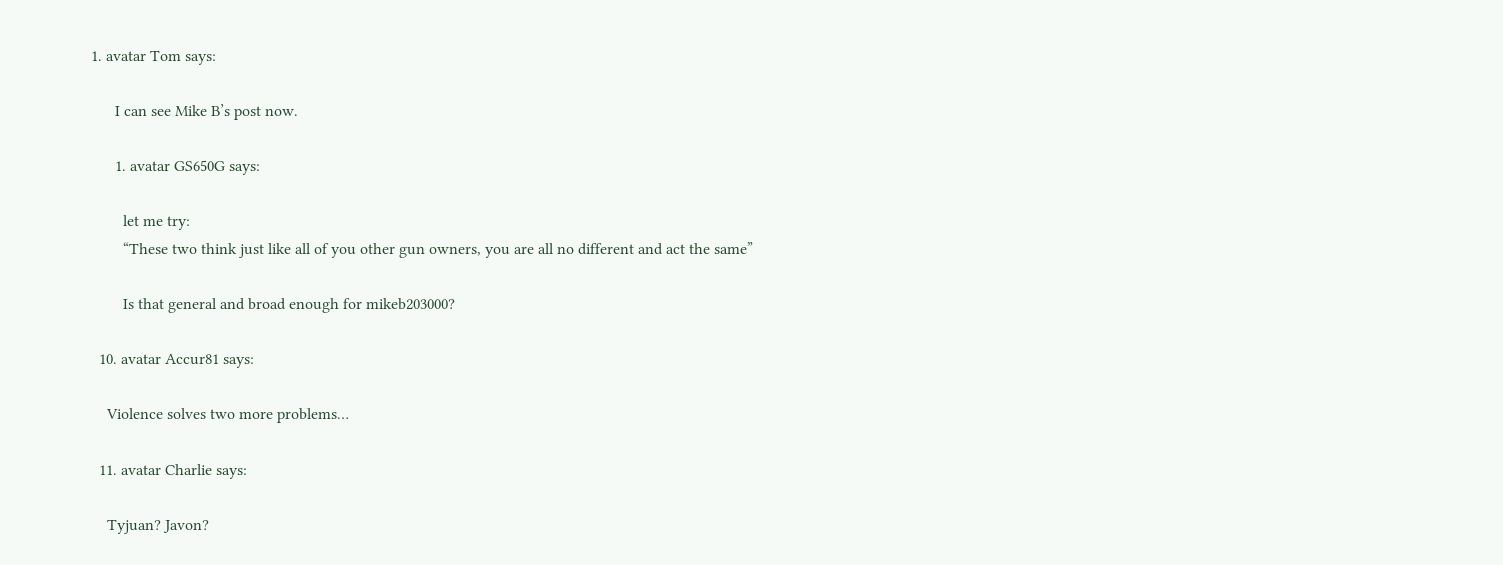1. avatar Tom says:

      I can see Mike B’s post now.

      1. avatar GS650G says:

        let me try:
        “These two think just like all of you other gun owners, you are all no different and act the same”

        Is that general and broad enough for mikeb203000?

  10. avatar Accur81 says:

    Violence solves two more problems…

  11. avatar Charlie says:

    Tyjuan? Javon?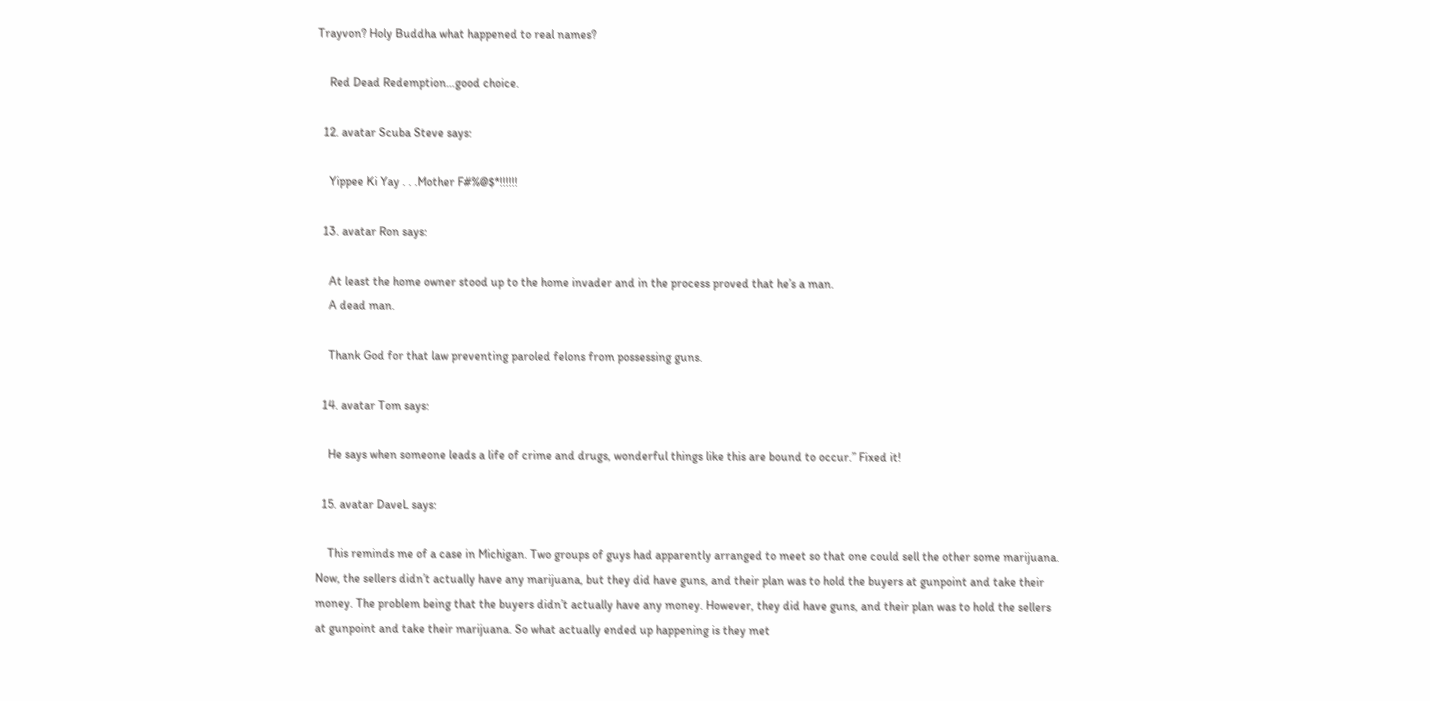Trayvon? Holy Buddha what happened to real names?

    Red Dead Redemption…good choice.

  12. avatar Scuba Steve says:

    Yippee Ki Yay . . .Mother F#%@$*!!!!!!

  13. avatar Ron says:

    At least the home owner stood up to the home invader and in the process proved that he’s a man.
    A dead man.

    Thank God for that law preventing paroled felons from possessing guns.

  14. avatar Tom says:

    He says when someone leads a life of crime and drugs, wonderful things like this are bound to occur.” Fixed it!

  15. avatar DaveL says:

    This reminds me of a case in Michigan. Two groups of guys had apparently arranged to meet so that one could sell the other some marijuana. Now, the sellers didn’t actually have any marijuana, but they did have guns, and their plan was to hold the buyers at gunpoint and take their money. The problem being that the buyers didn’t actually have any money. However, they did have guns, and their plan was to hold the sellers at gunpoint and take their marijuana. So what actually ended up happening is they met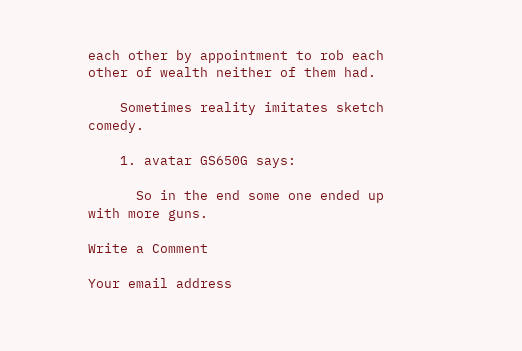each other by appointment to rob each other of wealth neither of them had.

    Sometimes reality imitates sketch comedy.

    1. avatar GS650G says:

      So in the end some one ended up with more guns.

Write a Comment

Your email address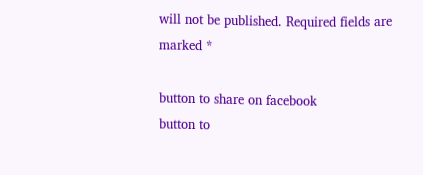will not be published. Required fields are marked *

button to share on facebook
button to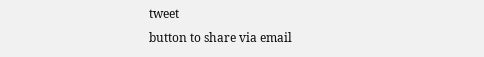tweet
button to share via email